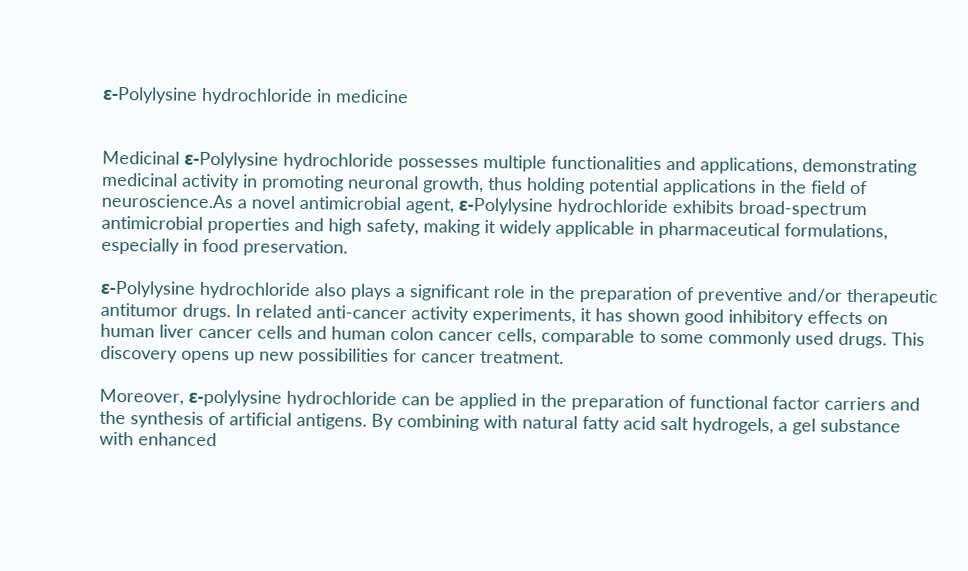ε-Polylysine hydrochloride in medicine


Medicinal ε-Polylysine hydrochloride possesses multiple functionalities and applications, demonstrating medicinal activity in promoting neuronal growth, thus holding potential applications in the field of neuroscience.As a novel antimicrobial agent, ε-Polylysine hydrochloride exhibits broad-spectrum antimicrobial properties and high safety, making it widely applicable in pharmaceutical formulations, especially in food preservation.

ε-Polylysine hydrochloride also plays a significant role in the preparation of preventive and/or therapeutic antitumor drugs. In related anti-cancer activity experiments, it has shown good inhibitory effects on human liver cancer cells and human colon cancer cells, comparable to some commonly used drugs. This discovery opens up new possibilities for cancer treatment.

Moreover, ε-polylysine hydrochloride can be applied in the preparation of functional factor carriers and the synthesis of artificial antigens. By combining with natural fatty acid salt hydrogels, a gel substance with enhanced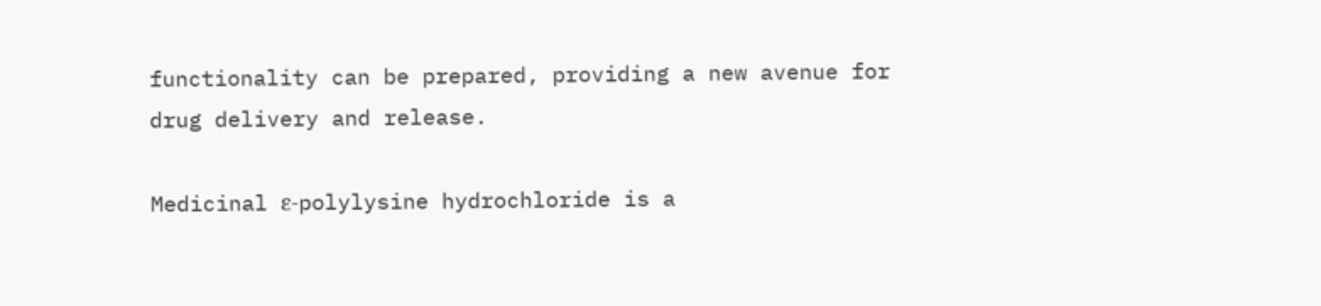functionality can be prepared, providing a new avenue for drug delivery and release.

Medicinal ε-polylysine hydrochloride is a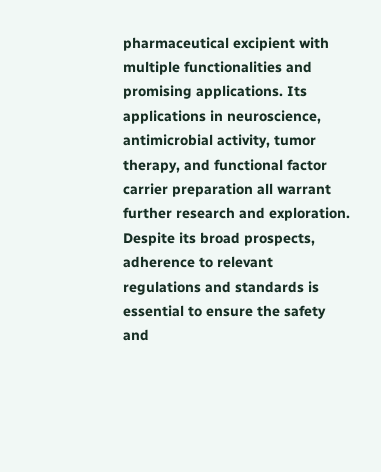pharmaceutical excipient with multiple functionalities and promising applications. Its applications in neuroscience, antimicrobial activity, tumor therapy, and functional factor carrier preparation all warrant further research and exploration. Despite its broad prospects, adherence to relevant regulations and standards is essential to ensure the safety and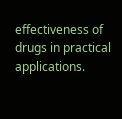effectiveness of drugs in practical applications.